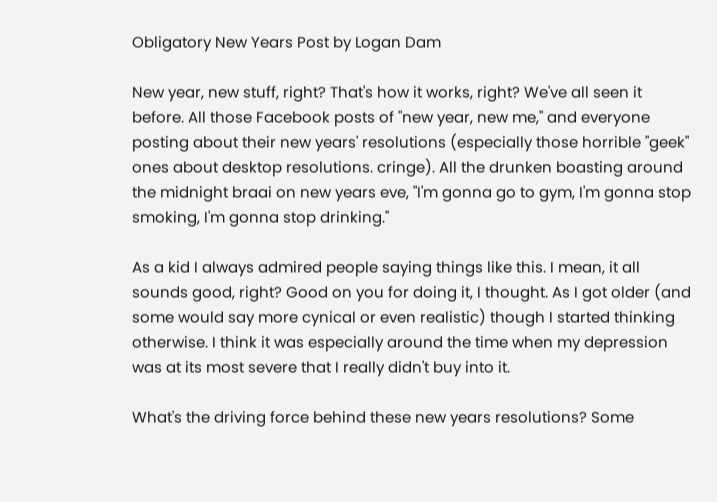Obligatory New Years Post by Logan Dam

New year, new stuff, right? That's how it works, right? We've all seen it before. All those Facebook posts of "new year, new me," and everyone posting about their new years' resolutions (especially those horrible "geek" ones about desktop resolutions. cringe). All the drunken boasting around the midnight braai on new years eve, "I'm gonna go to gym, I'm gonna stop smoking, I'm gonna stop drinking."

As a kid I always admired people saying things like this. I mean, it all sounds good, right? Good on you for doing it, I thought. As I got older (and some would say more cynical or even realistic) though I started thinking otherwise. I think it was especially around the time when my depression was at its most severe that I really didn't buy into it.

What's the driving force behind these new years resolutions? Some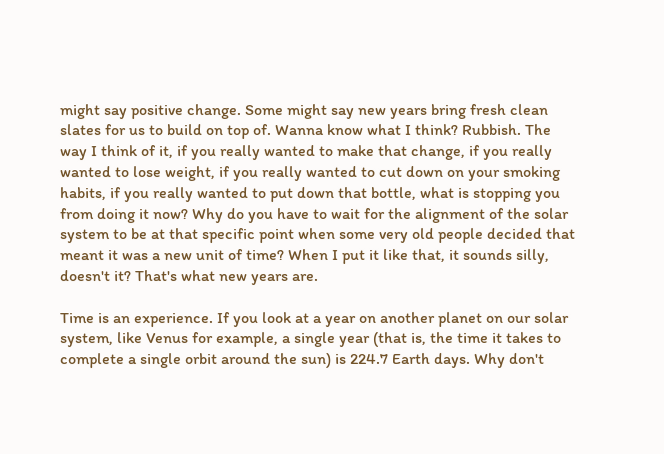might say positive change. Some might say new years bring fresh clean slates for us to build on top of. Wanna know what I think? Rubbish. The way I think of it, if you really wanted to make that change, if you really wanted to lose weight, if you really wanted to cut down on your smoking habits, if you really wanted to put down that bottle, what is stopping you from doing it now? Why do you have to wait for the alignment of the solar system to be at that specific point when some very old people decided that meant it was a new unit of time? When I put it like that, it sounds silly, doesn't it? That's what new years are.

Time is an experience. If you look at a year on another planet on our solar system, like Venus for example, a single year (that is, the time it takes to complete a single orbit around the sun) is 224.7 Earth days. Why don't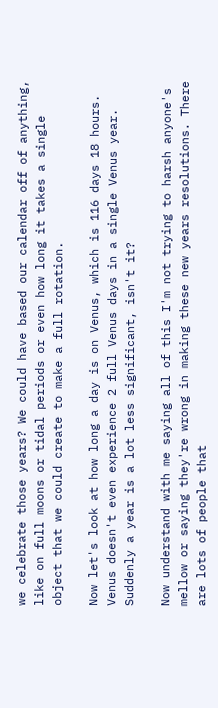we celebrate those years? We could have based our calendar off of anything, like on full moons or tidal periods or even how long it takes a single object that we could create to make a full rotation.

Now let's look at how long a day is on Venus, which is 116 days 18 hours. Venus doesn't even experience 2 full Venus days in a single Venus year. Suddenly a year is a lot less significant, isn't it?

Now understand with me saying all of this I'm not trying to harsh anyone's mellow or saying they're wrong in making these new years resolutions. There are lots of people that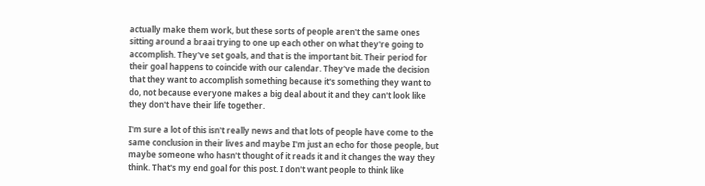actually make them work, but these sorts of people aren't the same ones sitting around a braai trying to one up each other on what they're going to accomplish. They've set goals, and that is the important bit. Their period for their goal happens to coincide with our calendar. They've made the decision that they want to accomplish something because it's something they want to do, not because everyone makes a big deal about it and they can't look like they don't have their life together.

I'm sure a lot of this isn't really news and that lots of people have come to the same conclusion in their lives and maybe I'm just an echo for those people, but maybe someone who hasn't thought of it reads it and it changes the way they think. That's my end goal for this post. I don't want people to think like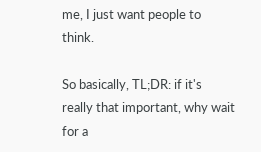me, I just want people to think.

So basically, TL;DR: if it's really that important, why wait for a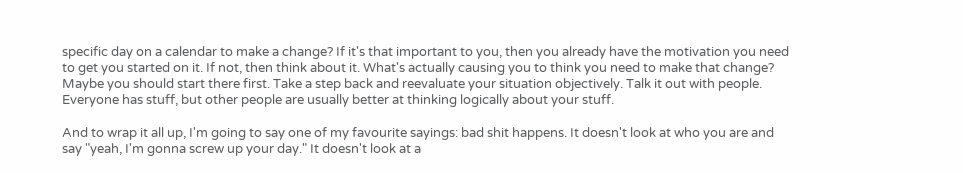specific day on a calendar to make a change? If it's that important to you, then you already have the motivation you need to get you started on it. If not, then think about it. What's actually causing you to think you need to make that change? Maybe you should start there first. Take a step back and reevaluate your situation objectively. Talk it out with people. Everyone has stuff, but other people are usually better at thinking logically about your stuff.

And to wrap it all up, I'm going to say one of my favourite sayings: bad shit happens. It doesn't look at who you are and say "yeah, I'm gonna screw up your day." It doesn't look at a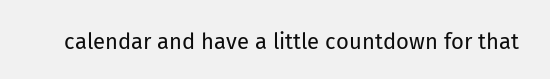calendar and have a little countdown for that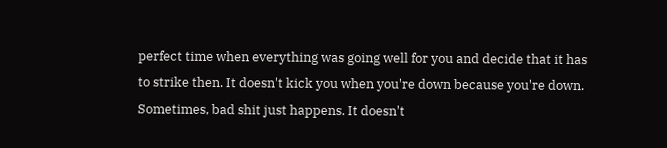perfect time when everything was going well for you and decide that it has to strike then. It doesn't kick you when you're down because you're down. Sometimes, bad shit just happens. It doesn't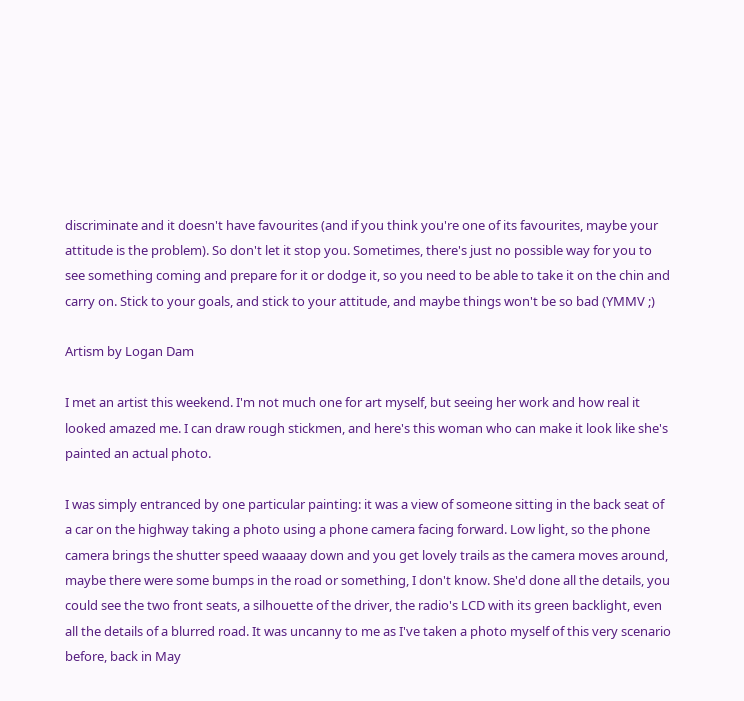discriminate and it doesn't have favourites (and if you think you're one of its favourites, maybe your attitude is the problem). So don't let it stop you. Sometimes, there's just no possible way for you to see something coming and prepare for it or dodge it, so you need to be able to take it on the chin and carry on. Stick to your goals, and stick to your attitude, and maybe things won't be so bad (YMMV ;)

Artism by Logan Dam

I met an artist this weekend. I'm not much one for art myself, but seeing her work and how real it looked amazed me. I can draw rough stickmen, and here's this woman who can make it look like she's painted an actual photo.

I was simply entranced by one particular painting: it was a view of someone sitting in the back seat of a car on the highway taking a photo using a phone camera facing forward. Low light, so the phone camera brings the shutter speed waaaay down and you get lovely trails as the camera moves around, maybe there were some bumps in the road or something, I don't know. She'd done all the details, you could see the two front seats, a silhouette of the driver, the radio's LCD with its green backlight, even all the details of a blurred road. It was uncanny to me as I've taken a photo myself of this very scenario before, back in May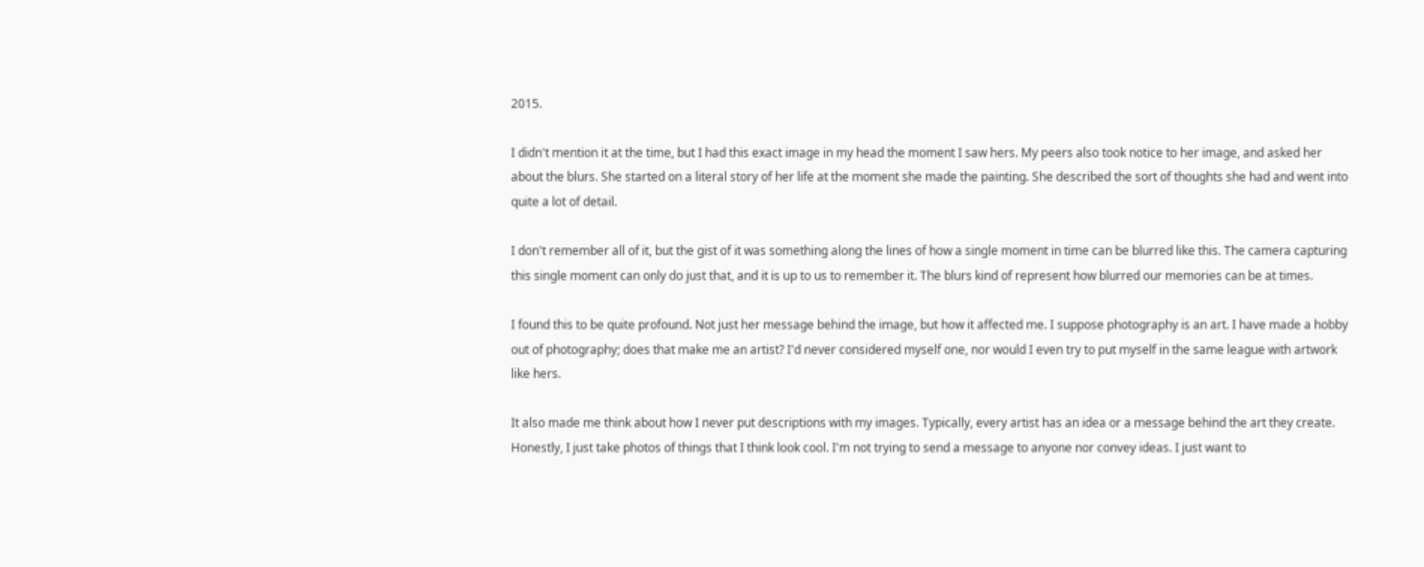2015.

I didn't mention it at the time, but I had this exact image in my head the moment I saw hers. My peers also took notice to her image, and asked her about the blurs. She started on a literal story of her life at the moment she made the painting. She described the sort of thoughts she had and went into quite a lot of detail.

I don't remember all of it, but the gist of it was something along the lines of how a single moment in time can be blurred like this. The camera capturing this single moment can only do just that, and it is up to us to remember it. The blurs kind of represent how blurred our memories can be at times.

I found this to be quite profound. Not just her message behind the image, but how it affected me. I suppose photography is an art. I have made a hobby out of photography; does that make me an artist? I'd never considered myself one, nor would I even try to put myself in the same league with artwork like hers.

It also made me think about how I never put descriptions with my images. Typically, every artist has an idea or a message behind the art they create. Honestly, I just take photos of things that I think look cool. I'm not trying to send a message to anyone nor convey ideas. I just want to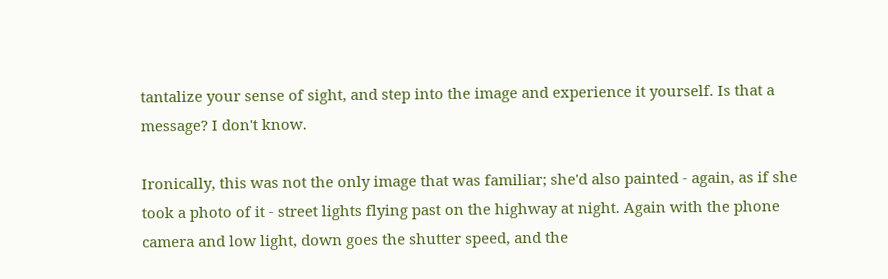tantalize your sense of sight, and step into the image and experience it yourself. Is that a message? I don't know.

Ironically, this was not the only image that was familiar; she'd also painted - again, as if she took a photo of it - street lights flying past on the highway at night. Again with the phone camera and low light, down goes the shutter speed, and the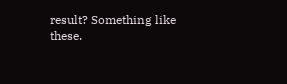result? Something like these.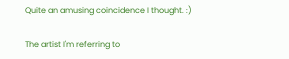Quite an amusing coincidence I thought. :)

The artist I'm referring to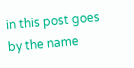in this post goes by the name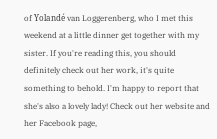of Yolandé van Loggerenberg, who I met this weekend at a little dinner get together with my sister. If you're reading this, you should definitely check out her work, it's quite something to behold. I'm happy to report that she's also a lovely lady! Check out her website and her Facebook page,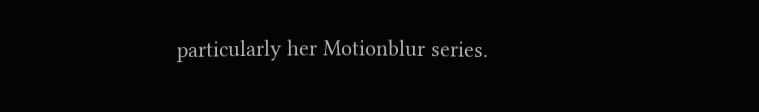particularly her Motionblur series.